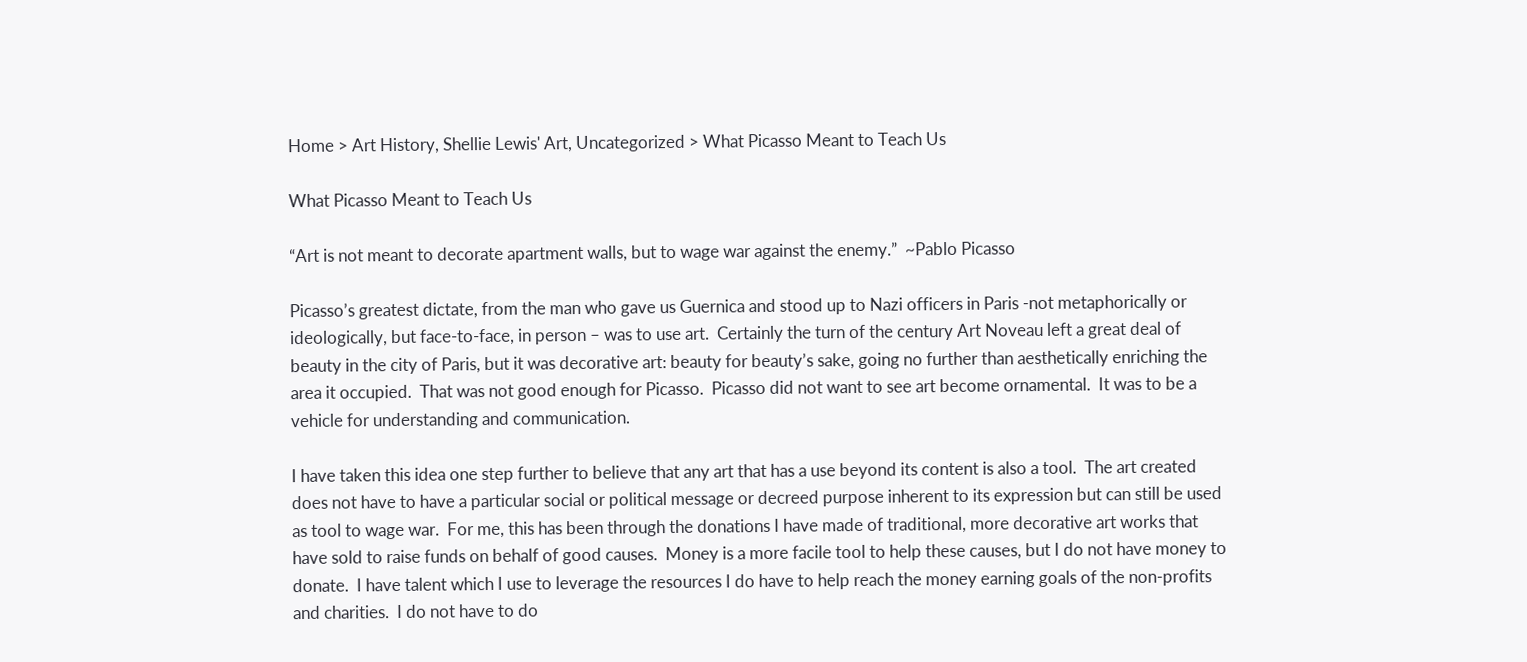Home > Art History, Shellie Lewis' Art, Uncategorized > What Picasso Meant to Teach Us

What Picasso Meant to Teach Us

“Art is not meant to decorate apartment walls, but to wage war against the enemy.”  ~Pablo Picasso

Picasso’s greatest dictate, from the man who gave us Guernica and stood up to Nazi officers in Paris -not metaphorically or ideologically, but face-to-face, in person – was to use art.  Certainly the turn of the century Art Noveau left a great deal of beauty in the city of Paris, but it was decorative art: beauty for beauty’s sake, going no further than aesthetically enriching the area it occupied.  That was not good enough for Picasso.  Picasso did not want to see art become ornamental.  It was to be a vehicle for understanding and communication.

I have taken this idea one step further to believe that any art that has a use beyond its content is also a tool.  The art created does not have to have a particular social or political message or decreed purpose inherent to its expression but can still be used as tool to wage war.  For me, this has been through the donations I have made of traditional, more decorative art works that have sold to raise funds on behalf of good causes.  Money is a more facile tool to help these causes, but I do not have money to donate.  I have talent which I use to leverage the resources I do have to help reach the money earning goals of the non-profits and charities.  I do not have to do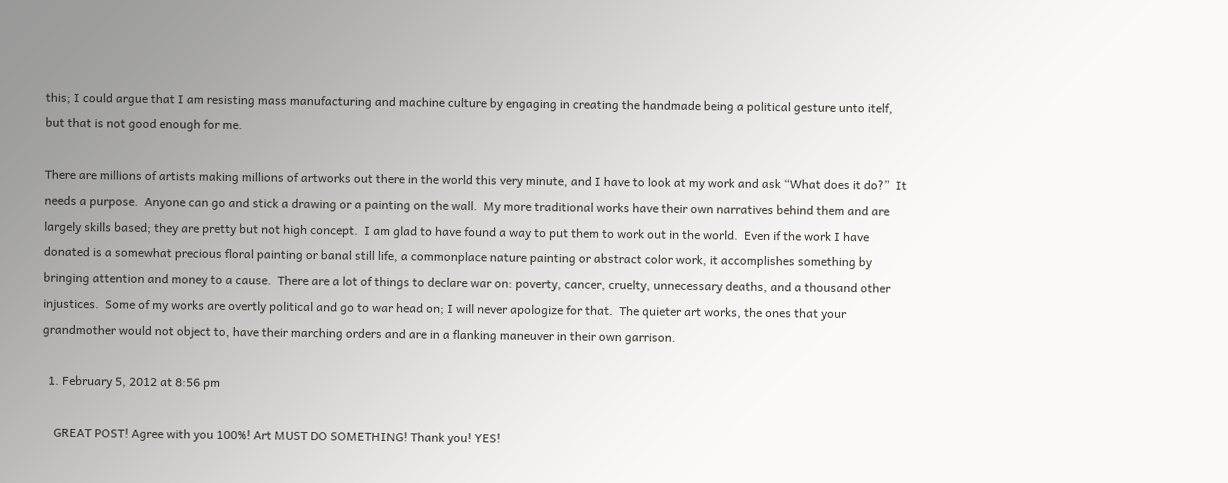this; I could argue that I am resisting mass manufacturing and machine culture by engaging in creating the handmade being a political gesture unto itelf, but that is not good enough for me.

There are millions of artists making millions of artworks out there in the world this very minute, and I have to look at my work and ask “What does it do?”  It needs a purpose.  Anyone can go and stick a drawing or a painting on the wall.  My more traditional works have their own narratives behind them and are largely skills based; they are pretty but not high concept.  I am glad to have found a way to put them to work out in the world.  Even if the work I have donated is a somewhat precious floral painting or banal still life, a commonplace nature painting or abstract color work, it accomplishes something by bringing attention and money to a cause.  There are a lot of things to declare war on: poverty, cancer, cruelty, unnecessary deaths, and a thousand other injustices.  Some of my works are overtly political and go to war head on; I will never apologize for that.  The quieter art works, the ones that your grandmother would not object to, have their marching orders and are in a flanking maneuver in their own garrison.

  1. February 5, 2012 at 8:56 pm

    GREAT POST! Agree with you 100%! Art MUST DO SOMETHING! Thank you! YES!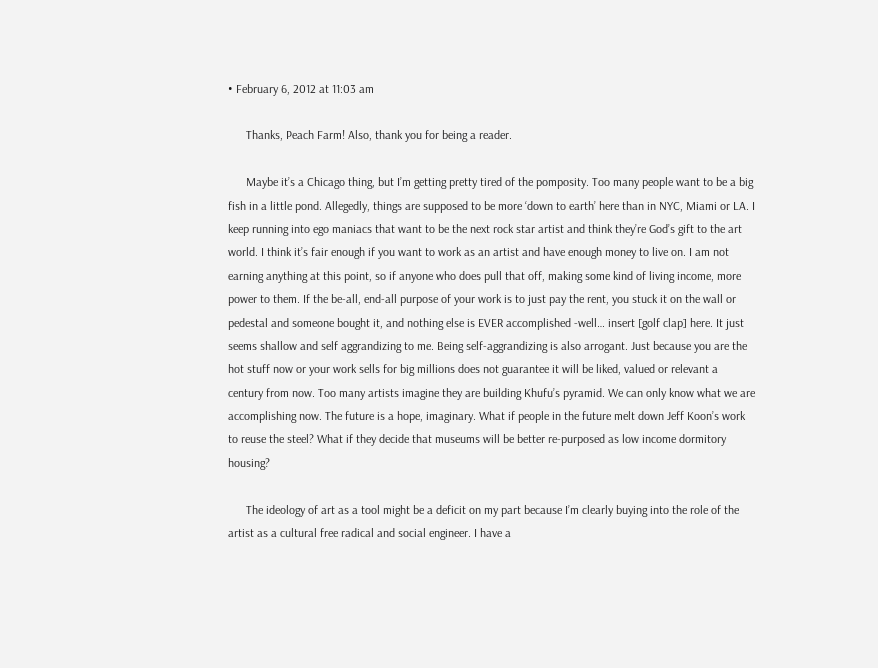• February 6, 2012 at 11:03 am

      Thanks, Peach Farm! Also, thank you for being a reader.

      Maybe it’s a Chicago thing, but I’m getting pretty tired of the pomposity. Too many people want to be a big fish in a little pond. Allegedly, things are supposed to be more ‘down to earth’ here than in NYC, Miami or LA. I keep running into ego maniacs that want to be the next rock star artist and think they’re God’s gift to the art world. I think it’s fair enough if you want to work as an artist and have enough money to live on. I am not earning anything at this point, so if anyone who does pull that off, making some kind of living income, more power to them. If the be-all, end-all purpose of your work is to just pay the rent, you stuck it on the wall or pedestal and someone bought it, and nothing else is EVER accomplished -well… insert [golf clap] here. It just seems shallow and self aggrandizing to me. Being self-aggrandizing is also arrogant. Just because you are the hot stuff now or your work sells for big millions does not guarantee it will be liked, valued or relevant a century from now. Too many artists imagine they are building Khufu’s pyramid. We can only know what we are accomplishing now. The future is a hope, imaginary. What if people in the future melt down Jeff Koon’s work to reuse the steel? What if they decide that museums will be better re-purposed as low income dormitory housing?

      The ideology of art as a tool might be a deficit on my part because I’m clearly buying into the role of the artist as a cultural free radical and social engineer. I have a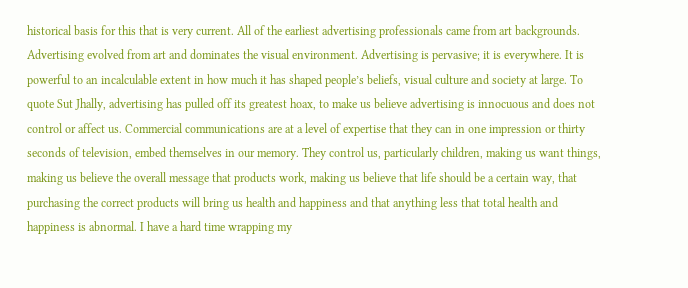historical basis for this that is very current. All of the earliest advertising professionals came from art backgrounds. Advertising evolved from art and dominates the visual environment. Advertising is pervasive; it is everywhere. It is powerful to an incalculable extent in how much it has shaped people’s beliefs, visual culture and society at large. To quote Sut Jhally, advertising has pulled off its greatest hoax, to make us believe advertising is innocuous and does not control or affect us. Commercial communications are at a level of expertise that they can in one impression or thirty seconds of television, embed themselves in our memory. They control us, particularly children, making us want things, making us believe the overall message that products work, making us believe that life should be a certain way, that purchasing the correct products will bring us health and happiness and that anything less that total health and happiness is abnormal. I have a hard time wrapping my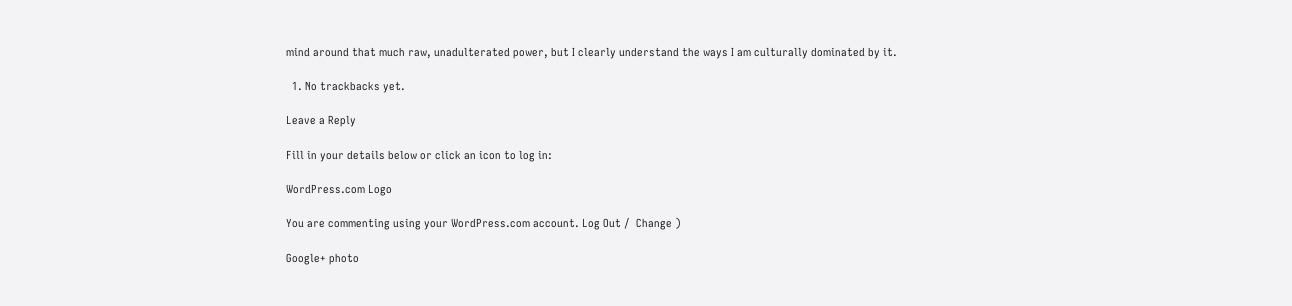mind around that much raw, unadulterated power, but I clearly understand the ways I am culturally dominated by it.

  1. No trackbacks yet.

Leave a Reply

Fill in your details below or click an icon to log in:

WordPress.com Logo

You are commenting using your WordPress.com account. Log Out /  Change )

Google+ photo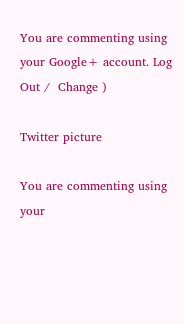You are commenting using your Google+ account. Log Out /  Change )

Twitter picture

You are commenting using your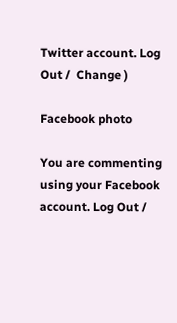Twitter account. Log Out /  Change )

Facebook photo

You are commenting using your Facebook account. Log Out /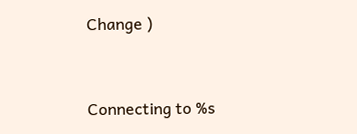Change )


Connecting to %s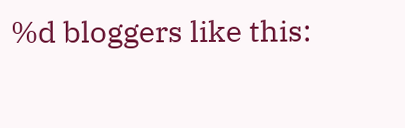%d bloggers like this: